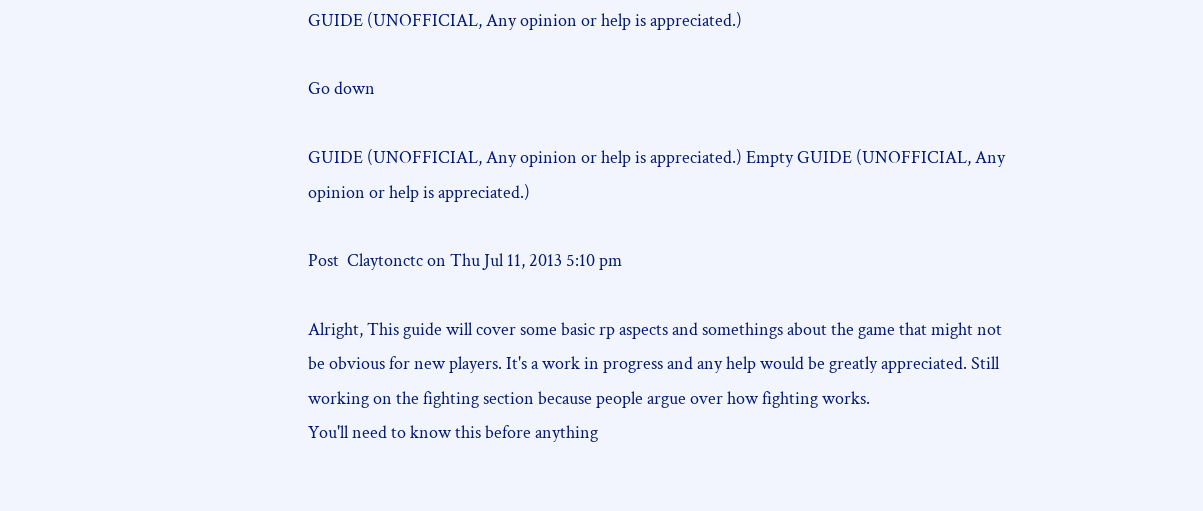GUIDE (UNOFFICIAL, Any opinion or help is appreciated.)

Go down

GUIDE (UNOFFICIAL, Any opinion or help is appreciated.) Empty GUIDE (UNOFFICIAL, Any opinion or help is appreciated.)

Post  Claytonctc on Thu Jul 11, 2013 5:10 pm

Alright, This guide will cover some basic rp aspects and somethings about the game that might not be obvious for new players. It's a work in progress and any help would be greatly appreciated. Still working on the fighting section because people argue over how fighting works.
You'll need to know this before anything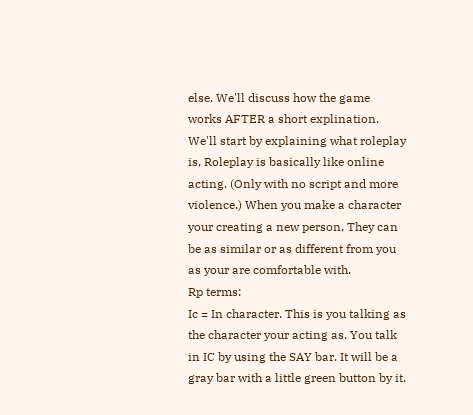else. We'll discuss how the game works AFTER a short explination.
We'll start by explaining what roleplay is, Roleplay is basically like online acting. (Only with no script and more violence.) When you make a character your creating a new person, They can be as similar or as different from you as your are comfortable with.
Rp terms:
Ic = In character. This is you talking as the character your acting as. You talk in IC by using the SAY bar. It will be a gray bar with a little green button by it.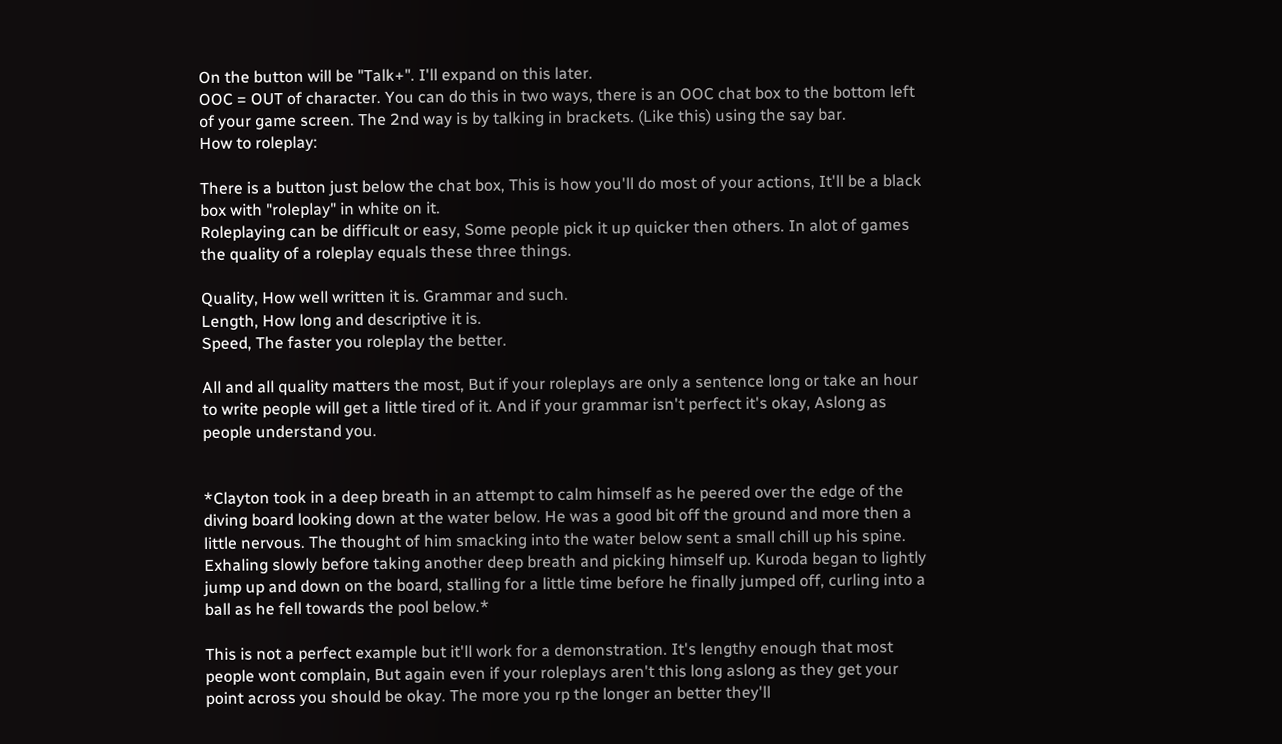On the button will be "Talk+". I'll expand on this later.
OOC = OUT of character. You can do this in two ways, there is an OOC chat box to the bottom left of your game screen. The 2nd way is by talking in brackets. (Like this) using the say bar.
How to roleplay:

There is a button just below the chat box, This is how you'll do most of your actions, It'll be a black box with "roleplay" in white on it.
Roleplaying can be difficult or easy, Some people pick it up quicker then others. In alot of games the quality of a roleplay equals these three things.

Quality, How well written it is. Grammar and such.
Length, How long and descriptive it is.
Speed, The faster you roleplay the better.

All and all quality matters the most, But if your roleplays are only a sentence long or take an hour to write people will get a little tired of it. And if your grammar isn't perfect it's okay, Aslong as people understand you.


*Clayton took in a deep breath in an attempt to calm himself as he peered over the edge of the diving board looking down at the water below. He was a good bit off the ground and more then a little nervous. The thought of him smacking into the water below sent a small chill up his spine. Exhaling slowly before taking another deep breath and picking himself up. Kuroda began to lightly jump up and down on the board, stalling for a little time before he finally jumped off, curling into a ball as he fell towards the pool below.*

This is not a perfect example but it'll work for a demonstration. It's lengthy enough that most people wont complain, But again even if your roleplays aren't this long aslong as they get your point across you should be okay. The more you rp the longer an better they'll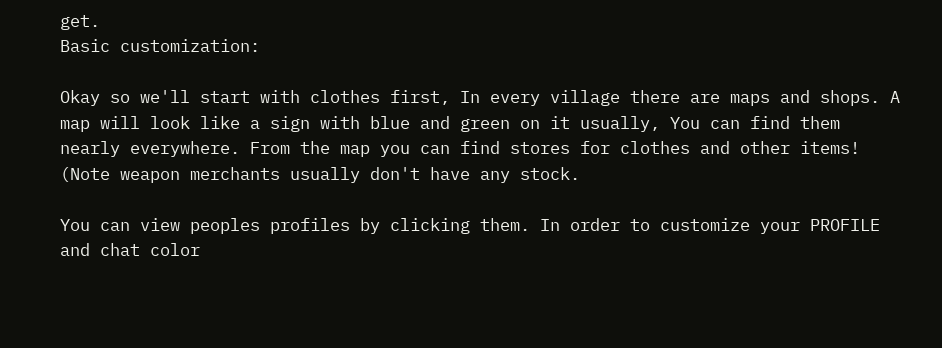get.
Basic customization:

Okay so we'll start with clothes first, In every village there are maps and shops. A map will look like a sign with blue and green on it usually, You can find them nearly everywhere. From the map you can find stores for clothes and other items! (Note weapon merchants usually don't have any stock.

You can view peoples profiles by clicking them. In order to customize your PROFILE and chat color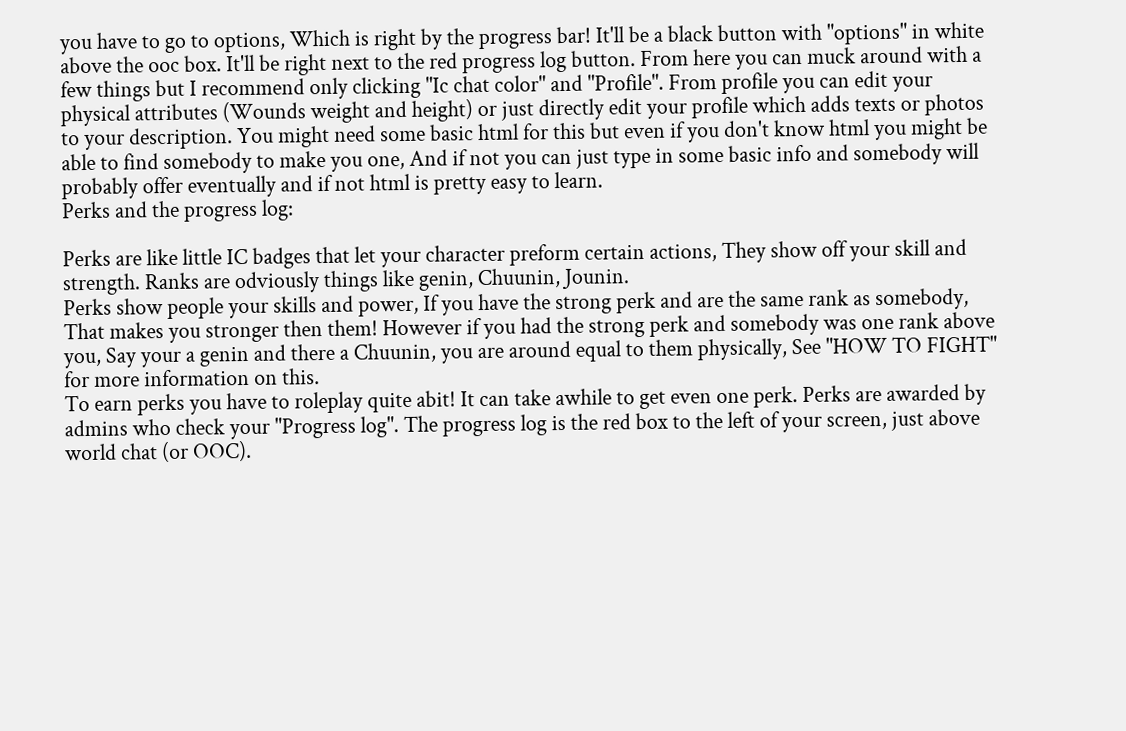you have to go to options, Which is right by the progress bar! It'll be a black button with "options" in white above the ooc box. It'll be right next to the red progress log button. From here you can muck around with a few things but I recommend only clicking "Ic chat color" and "Profile". From profile you can edit your physical attributes (Wounds weight and height) or just directly edit your profile which adds texts or photos to your description. You might need some basic html for this but even if you don't know html you might be able to find somebody to make you one, And if not you can just type in some basic info and somebody will probably offer eventually and if not html is pretty easy to learn.
Perks and the progress log:

Perks are like little IC badges that let your character preform certain actions, They show off your skill and strength. Ranks are odviously things like genin, Chuunin, Jounin.
Perks show people your skills and power, If you have the strong perk and are the same rank as somebody, That makes you stronger then them! However if you had the strong perk and somebody was one rank above you, Say your a genin and there a Chuunin, you are around equal to them physically, See "HOW TO FIGHT" for more information on this.
To earn perks you have to roleplay quite abit! It can take awhile to get even one perk. Perks are awarded by admins who check your "Progress log". The progress log is the red box to the left of your screen, just above world chat (or OOC).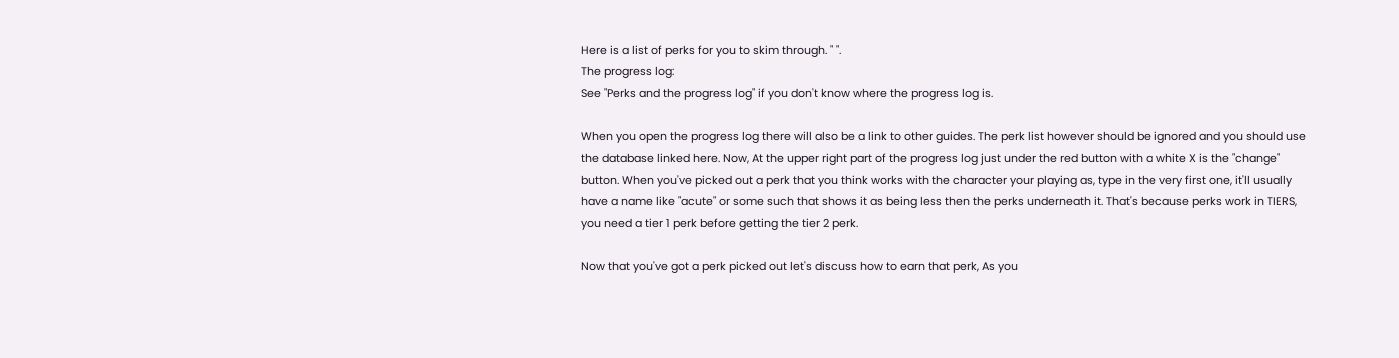Here is a list of perks for you to skim through. " ".
The progress log:
See "Perks and the progress log" if you don't know where the progress log is.

When you open the progress log there will also be a link to other guides. The perk list however should be ignored and you should use the database linked here. Now, At the upper right part of the progress log just under the red button with a white X is the "change" button. When you've picked out a perk that you think works with the character your playing as, type in the very first one, it'll usually have a name like "acute" or some such that shows it as being less then the perks underneath it. That's because perks work in TIERS, you need a tier 1 perk before getting the tier 2 perk.

Now that you've got a perk picked out let's discuss how to earn that perk, As you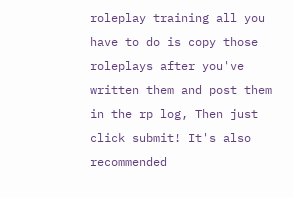roleplay training all you have to do is copy those roleplays after you've written them and post them in the rp log, Then just click submit! It's also recommended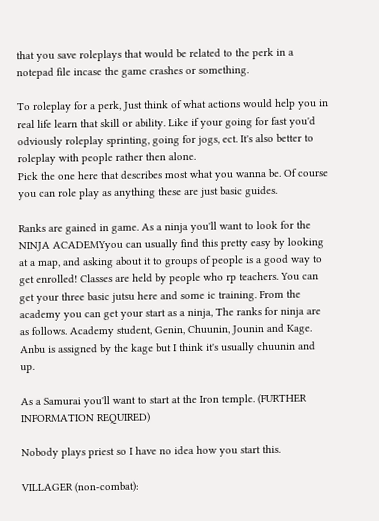that you save roleplays that would be related to the perk in a notepad file incase the game crashes or something.

To roleplay for a perk, Just think of what actions would help you in real life learn that skill or ability. Like if your going for fast you'd odviously roleplay sprinting, going for jogs, ect. It's also better to roleplay with people rather then alone.
Pick the one here that describes most what you wanna be. Of course you can role play as anything these are just basic guides.

Ranks are gained in game. As a ninja you'll want to look for the NINJA ACADEMYyou can usually find this pretty easy by looking at a map, and asking about it to groups of people is a good way to get enrolled! Classes are held by people who rp teachers. You can get your three basic jutsu here and some ic training. From the academy you can get your start as a ninja, The ranks for ninja are as follows. Academy student, Genin, Chuunin, Jounin and Kage. Anbu is assigned by the kage but I think it's usually chuunin and up.

As a Samurai you'll want to start at the Iron temple. (FURTHER INFORMATION REQUIRED)

Nobody plays priest so I have no idea how you start this.

VILLAGER (non-combat):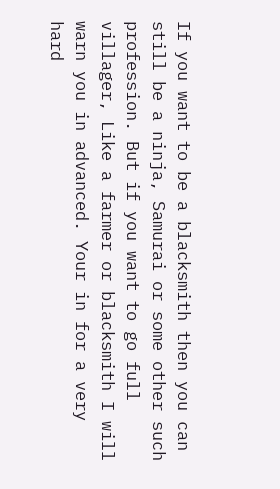If you want to be a blacksmith then you can still be a ninja, Samurai or some other such profession. But if you want to go full villager, Like a farmer or blacksmith I will warn you in advanced. Your in for a very hard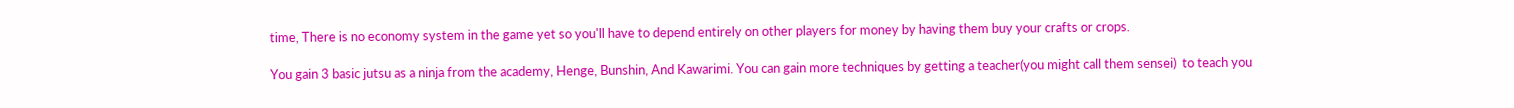time, There is no economy system in the game yet so you'll have to depend entirely on other players for money by having them buy your crafts or crops.

You gain 3 basic jutsu as a ninja from the academy, Henge, Bunshin, And Kawarimi. You can gain more techniques by getting a teacher(you might call them sensei)  to teach you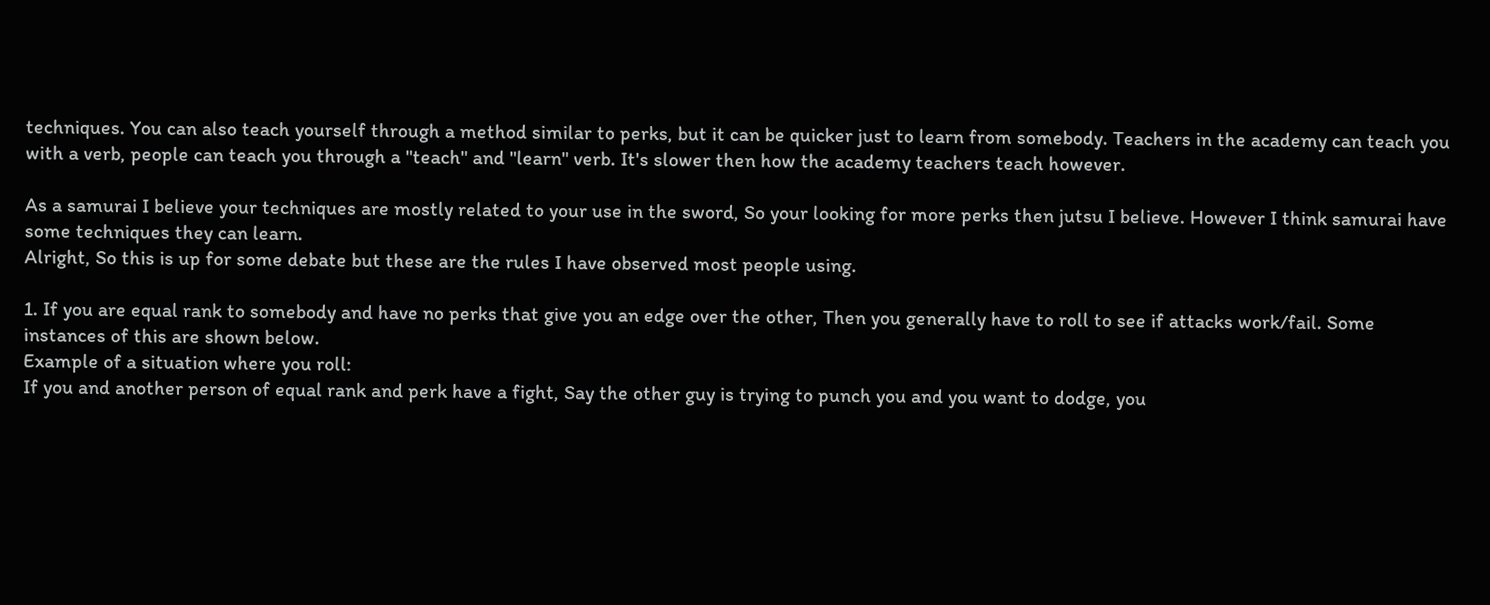techniques. You can also teach yourself through a method similar to perks, but it can be quicker just to learn from somebody. Teachers in the academy can teach you with a verb, people can teach you through a "teach" and "learn" verb. It's slower then how the academy teachers teach however.

As a samurai I believe your techniques are mostly related to your use in the sword, So your looking for more perks then jutsu I believe. However I think samurai have some techniques they can learn.
Alright, So this is up for some debate but these are the rules I have observed most people using.

1. If you are equal rank to somebody and have no perks that give you an edge over the other, Then you generally have to roll to see if attacks work/fail. Some instances of this are shown below.
Example of a situation where you roll:
If you and another person of equal rank and perk have a fight, Say the other guy is trying to punch you and you want to dodge, you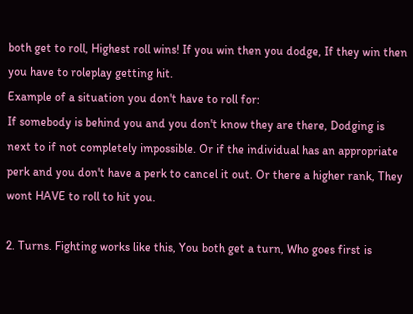both get to roll, Highest roll wins! If you win then you dodge, If they win then you have to roleplay getting hit.
Example of a situation you don't have to roll for:
If somebody is behind you and you don't know they are there, Dodging is next to if not completely impossible. Or if the individual has an appropriate perk and you don't have a perk to cancel it out. Or there a higher rank, They wont HAVE to roll to hit you.

2. Turns. Fighting works like this, You both get a turn, Who goes first is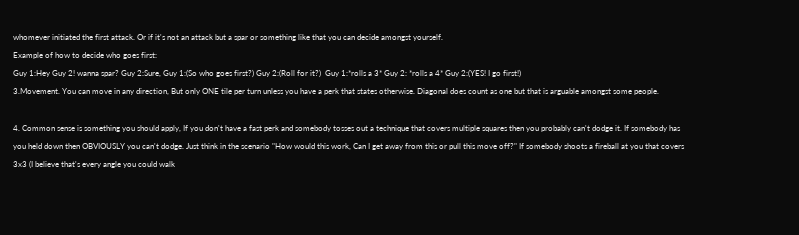whomever initiated the first attack. Or if it's not an attack but a spar or something like that you can decide amongst yourself.
Example of how to decide who goes first:
Guy 1:Hey Guy 2! wanna spar? Guy 2:Sure, Guy 1:(So who goes first?) Guy 2:(Roll for it?)  Guy 1:*rolls a 3* Guy 2: *rolls a 4* Guy 2:(YES! I go first!)
3.Movement. You can move in any direction, But only ONE tile per turn unless you have a perk that states otherwise. Diagonal does count as one but that is arguable amongst some people.

4. Common sense is something you should apply, If you don't have a fast perk and somebody tosses out a technique that covers multiple squares then you probably can't dodge it. If somebody has you held down then OBVIOUSLY you can't dodge. Just think in the scenario "How would this work, Can I get away from this or pull this move off?" If somebody shoots a fireball at you that covers 3x3 (I believe that's every angle you could walk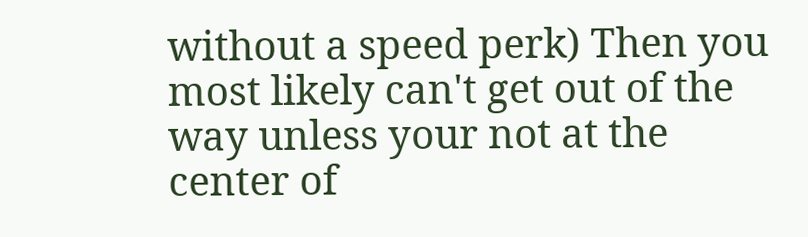without a speed perk) Then you most likely can't get out of the way unless your not at the center of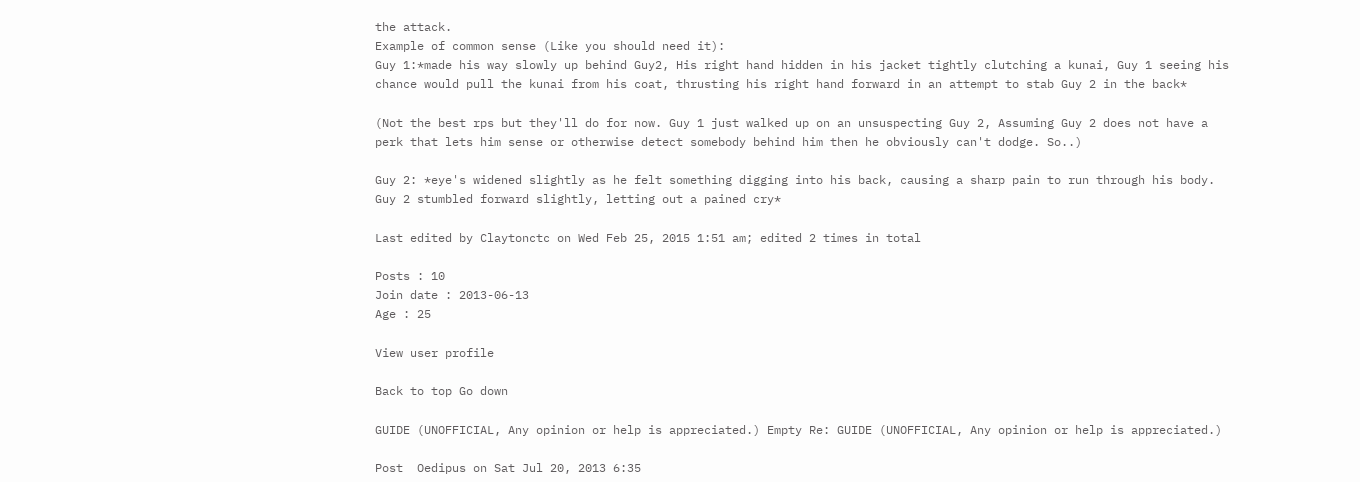the attack.
Example of common sense (Like you should need it):
Guy 1:*made his way slowly up behind Guy2, His right hand hidden in his jacket tightly clutching a kunai, Guy 1 seeing his chance would pull the kunai from his coat, thrusting his right hand forward in an attempt to stab Guy 2 in the back*

(Not the best rps but they'll do for now. Guy 1 just walked up on an unsuspecting Guy 2, Assuming Guy 2 does not have a perk that lets him sense or otherwise detect somebody behind him then he obviously can't dodge. So..)

Guy 2: *eye's widened slightly as he felt something digging into his back, causing a sharp pain to run through his body. Guy 2 stumbled forward slightly, letting out a pained cry*

Last edited by Claytonctc on Wed Feb 25, 2015 1:51 am; edited 2 times in total

Posts : 10
Join date : 2013-06-13
Age : 25

View user profile

Back to top Go down

GUIDE (UNOFFICIAL, Any opinion or help is appreciated.) Empty Re: GUIDE (UNOFFICIAL, Any opinion or help is appreciated.)

Post  Oedipus on Sat Jul 20, 2013 6:35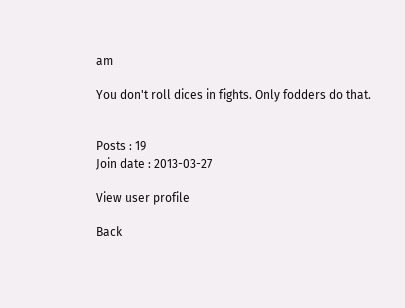am

You don't roll dices in fights. Only fodders do that.


Posts : 19
Join date : 2013-03-27

View user profile

Back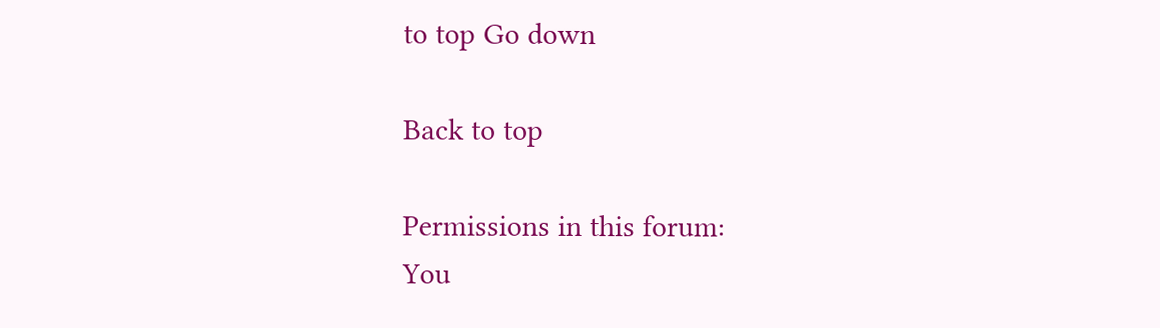to top Go down

Back to top

Permissions in this forum:
You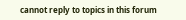cannot reply to topics in this forum